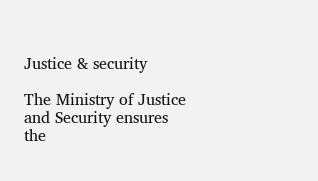Justice & security

The Ministry of Justice and Security ensures the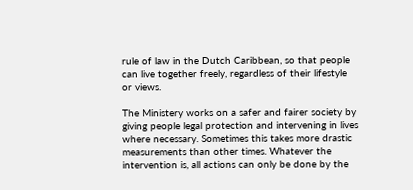rule of law in the Dutch Caribbean, so that people can live together freely, regardless of their lifestyle or views.

The Ministery works on a safer and fairer society by giving people legal protection and intervening in lives where necessary. Sometimes this takes more drastic measurements than other times. Whatever the intervention is, all actions can only be done by the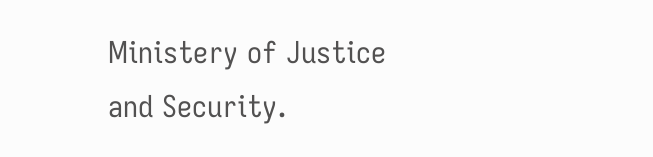Ministery of Justice and Security.